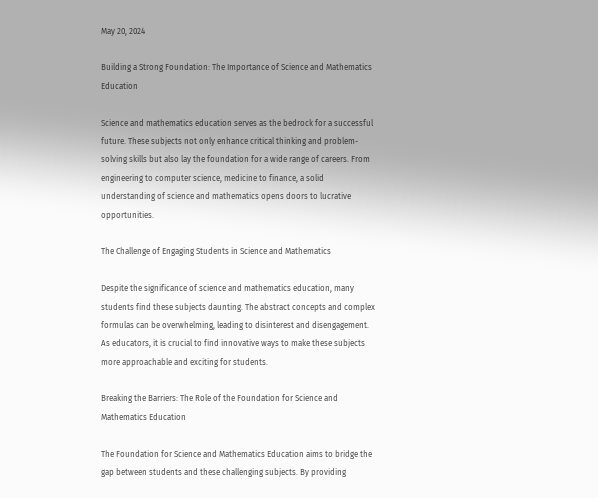May 20, 2024

Building a Strong Foundation: The Importance of Science and Mathematics Education

Science and mathematics education serves as the bedrock for a successful future. These subjects not only enhance critical thinking and problem-solving skills but also lay the foundation for a wide range of careers. From engineering to computer science, medicine to finance, a solid understanding of science and mathematics opens doors to lucrative opportunities.

The Challenge of Engaging Students in Science and Mathematics

Despite the significance of science and mathematics education, many students find these subjects daunting. The abstract concepts and complex formulas can be overwhelming, leading to disinterest and disengagement. As educators, it is crucial to find innovative ways to make these subjects more approachable and exciting for students.

Breaking the Barriers: The Role of the Foundation for Science and Mathematics Education

The Foundation for Science and Mathematics Education aims to bridge the gap between students and these challenging subjects. By providing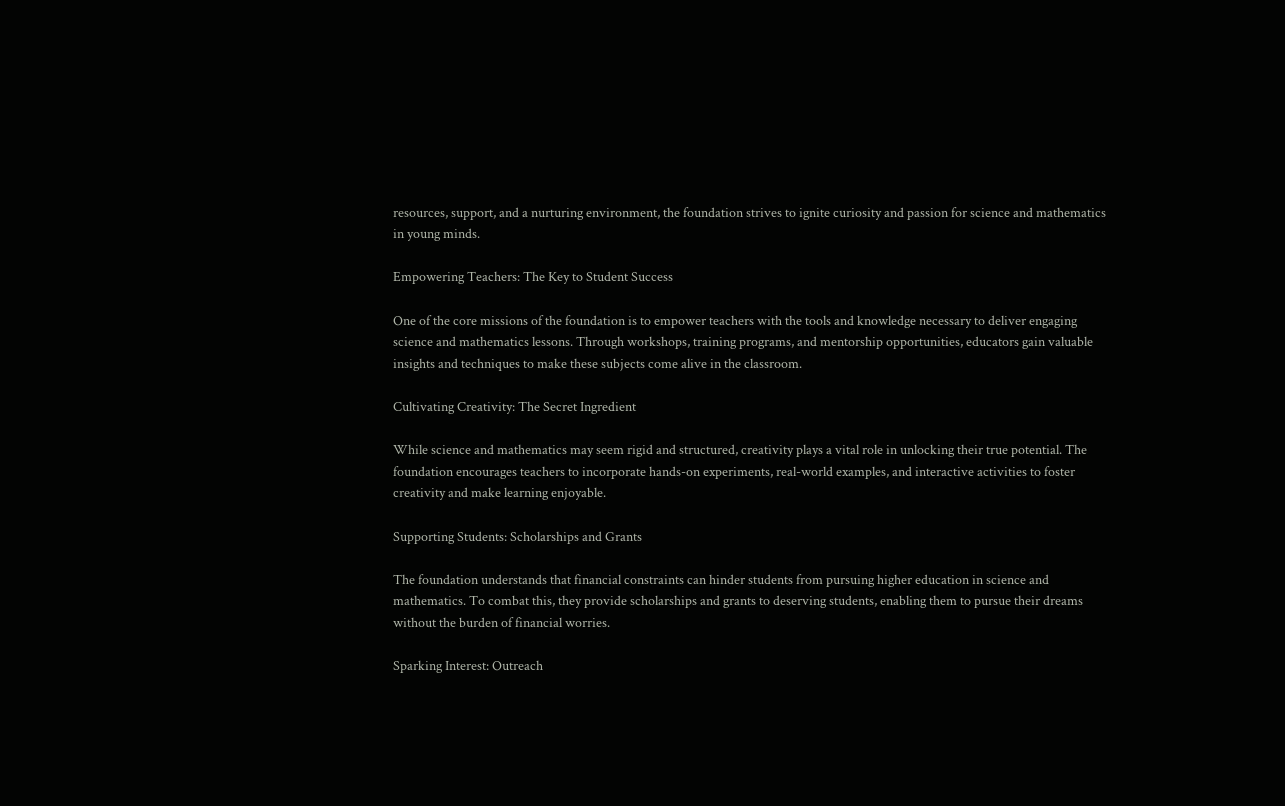resources, support, and a nurturing environment, the foundation strives to ignite curiosity and passion for science and mathematics in young minds.

Empowering Teachers: The Key to Student Success

One of the core missions of the foundation is to empower teachers with the tools and knowledge necessary to deliver engaging science and mathematics lessons. Through workshops, training programs, and mentorship opportunities, educators gain valuable insights and techniques to make these subjects come alive in the classroom.

Cultivating Creativity: The Secret Ingredient

While science and mathematics may seem rigid and structured, creativity plays a vital role in unlocking their true potential. The foundation encourages teachers to incorporate hands-on experiments, real-world examples, and interactive activities to foster creativity and make learning enjoyable.

Supporting Students: Scholarships and Grants

The foundation understands that financial constraints can hinder students from pursuing higher education in science and mathematics. To combat this, they provide scholarships and grants to deserving students, enabling them to pursue their dreams without the burden of financial worries.

Sparking Interest: Outreach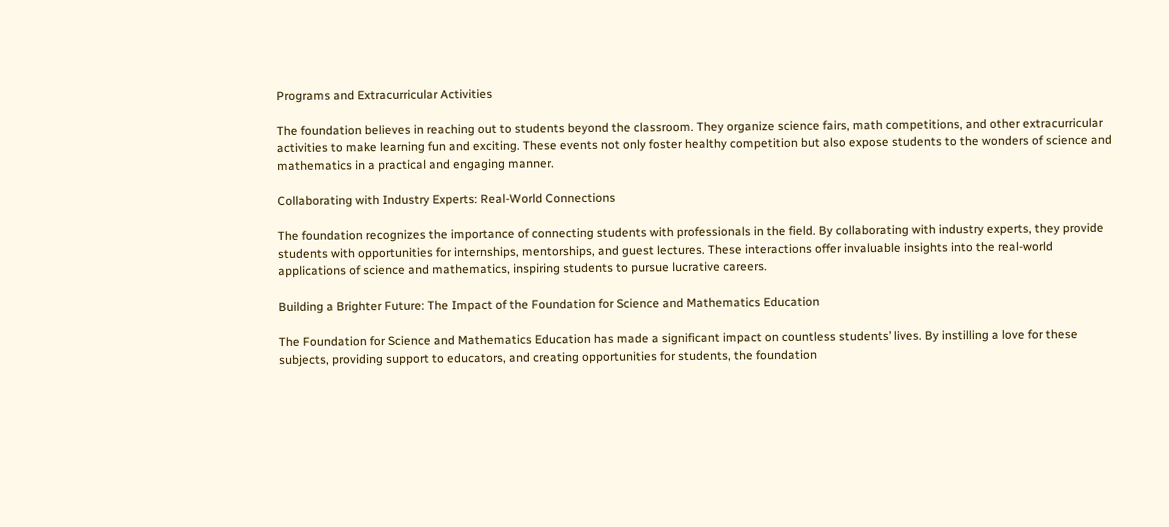Programs and Extracurricular Activities

The foundation believes in reaching out to students beyond the classroom. They organize science fairs, math competitions, and other extracurricular activities to make learning fun and exciting. These events not only foster healthy competition but also expose students to the wonders of science and mathematics in a practical and engaging manner.

Collaborating with Industry Experts: Real-World Connections

The foundation recognizes the importance of connecting students with professionals in the field. By collaborating with industry experts, they provide students with opportunities for internships, mentorships, and guest lectures. These interactions offer invaluable insights into the real-world applications of science and mathematics, inspiring students to pursue lucrative careers.

Building a Brighter Future: The Impact of the Foundation for Science and Mathematics Education

The Foundation for Science and Mathematics Education has made a significant impact on countless students’ lives. By instilling a love for these subjects, providing support to educators, and creating opportunities for students, the foundation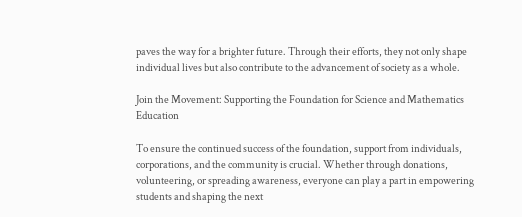paves the way for a brighter future. Through their efforts, they not only shape individual lives but also contribute to the advancement of society as a whole.

Join the Movement: Supporting the Foundation for Science and Mathematics Education

To ensure the continued success of the foundation, support from individuals, corporations, and the community is crucial. Whether through donations, volunteering, or spreading awareness, everyone can play a part in empowering students and shaping the next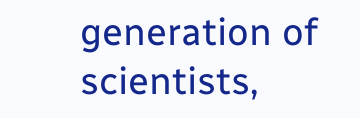generation of scientists,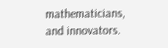mathematicians, and innovators.